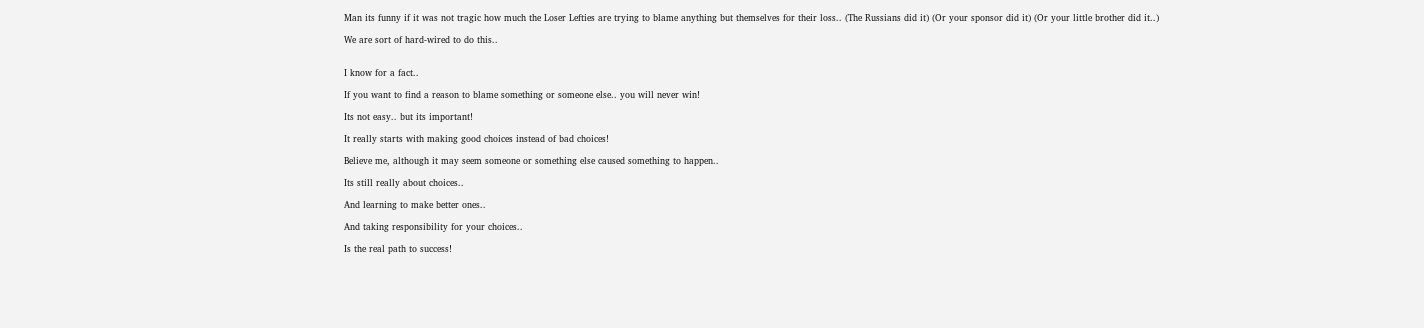Man its funny if it was not tragic how much the Loser Lefties are trying to blame anything but themselves for their loss.. (The Russians did it) (Or your sponsor did it) (Or your little brother did it..)

We are sort of hard-wired to do this..


I know for a fact..

If you want to find a reason to blame something or someone else.. you will never win!

Its not easy.. but its important!

It really starts with making good choices instead of bad choices!

Believe me, although it may seem someone or something else caused something to happen..

Its still really about choices..

And learning to make better ones..

And taking responsibility for your choices..

Is the real path to success!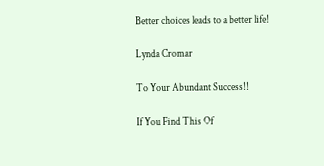Better choices leads to a better life!

Lynda Cromar

To Your Abundant Success!!

If You Find This Of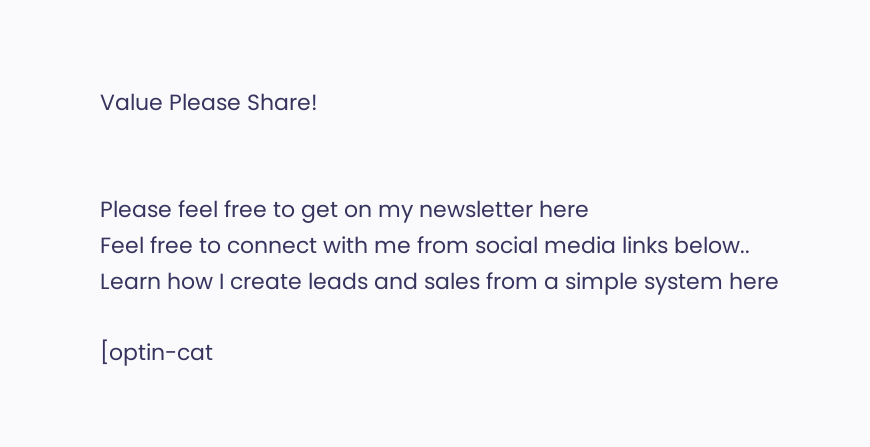Value Please Share!


Please feel free to get on my newsletter here
Feel free to connect with me from social media links below..
Learn how I create leads and sales from a simple system here

[optin-cat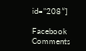id=”208″]

Facebook Comments